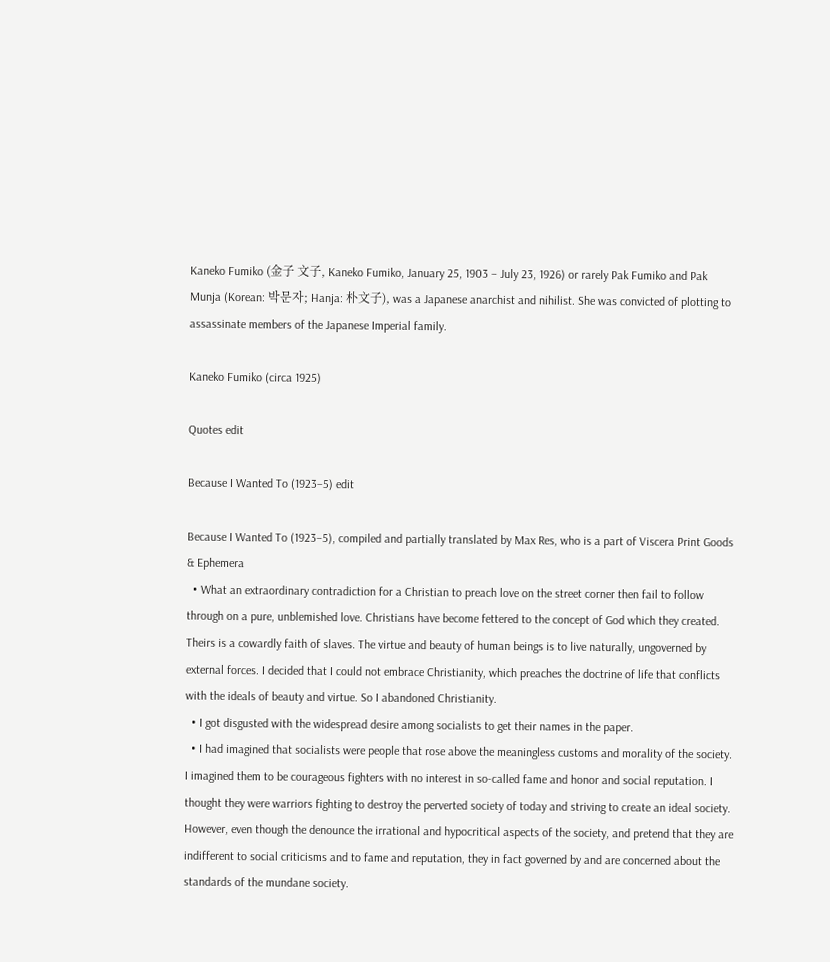Kaneko Fumiko (金子 文子, Kaneko Fumiko, January 25, 1903 – July 23, 1926) or rarely Pak Fumiko and Pak Munja (Korean: 박문자; Hanja: 朴文子), was a Japanese anarchist and nihilist. She was convicted of plotting to assassinate members of the Japanese Imperial family.

Kaneko Fumiko (circa 1925)

Quotes edit

Because I Wanted To (1923–5) edit

Because I Wanted To (1923–5), compiled and partially translated by Max Res, who is a part of Viscera Print Goods & Ephemera
  • What an extraordinary contradiction for a Christian to preach love on the street corner then fail to follow through on a pure, unblemished love. Christians have become fettered to the concept of God which they created. Theirs is a cowardly faith of slaves. The virtue and beauty of human beings is to live naturally, ungoverned by external forces. I decided that I could not embrace Christianity, which preaches the doctrine of life that conflicts with the ideals of beauty and virtue. So I abandoned Christianity.
  • I got disgusted with the widespread desire among socialists to get their names in the paper.
  • I had imagined that socialists were people that rose above the meaningless customs and morality of the society. I imagined them to be courageous fighters with no interest in so-called fame and honor and social reputation. I thought they were warriors fighting to destroy the perverted society of today and striving to create an ideal society. However, even though the denounce the irrational and hypocritical aspects of the society, and pretend that they are indifferent to social criticisms and to fame and reputation, they in fact governed by and are concerned about the standards of the mundane society.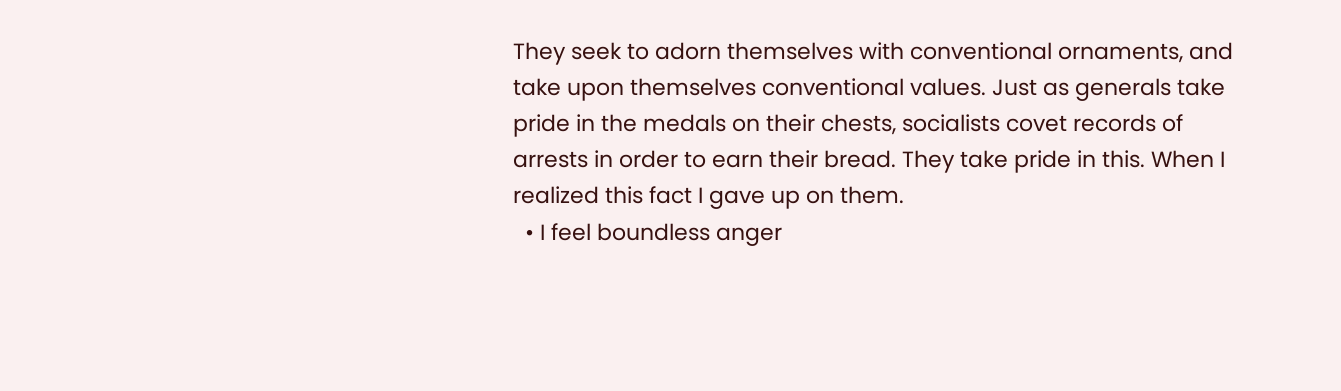They seek to adorn themselves with conventional ornaments, and take upon themselves conventional values. Just as generals take pride in the medals on their chests, socialists covet records of arrests in order to earn their bread. They take pride in this. When I realized this fact I gave up on them.
  • I feel boundless anger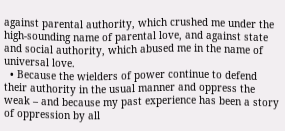against parental authority, which crushed me under the high-sounding name of parental love, and against state and social authority, which abused me in the name of universal love.
  • Because the wielders of power continue to defend their authority in the usual manner and oppress the weak – and because my past experience has been a story of oppression by all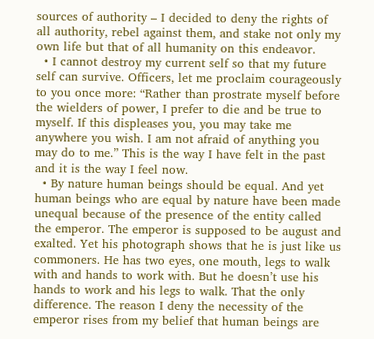sources of authority – I decided to deny the rights of all authority, rebel against them, and stake not only my own life but that of all humanity on this endeavor.
  • I cannot destroy my current self so that my future self can survive. Officers, let me proclaim courageously to you once more: “Rather than prostrate myself before the wielders of power, I prefer to die and be true to myself. If this displeases you, you may take me anywhere you wish. I am not afraid of anything you may do to me.” This is the way I have felt in the past and it is the way I feel now.
  • By nature human beings should be equal. And yet human beings who are equal by nature have been made unequal because of the presence of the entity called the emperor. The emperor is supposed to be august and exalted. Yet his photograph shows that he is just like us commoners. He has two eyes, one mouth, legs to walk with and hands to work with. But he doesn’t use his hands to work and his legs to walk. That the only difference. The reason I deny the necessity of the emperor rises from my belief that human beings are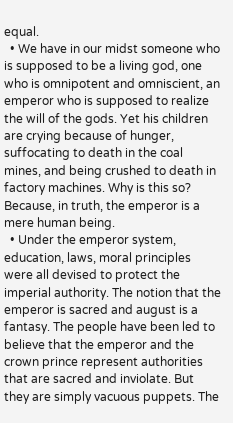equal.
  • We have in our midst someone who is supposed to be a living god, one who is omnipotent and omniscient, an emperor who is supposed to realize the will of the gods. Yet his children are crying because of hunger, suffocating to death in the coal mines, and being crushed to death in factory machines. Why is this so? Because, in truth, the emperor is a mere human being.
  • Under the emperor system, education, laws, moral principles were all devised to protect the imperial authority. The notion that the emperor is sacred and august is a fantasy. The people have been led to believe that the emperor and the crown prince represent authorities that are sacred and inviolate. But they are simply vacuous puppets. The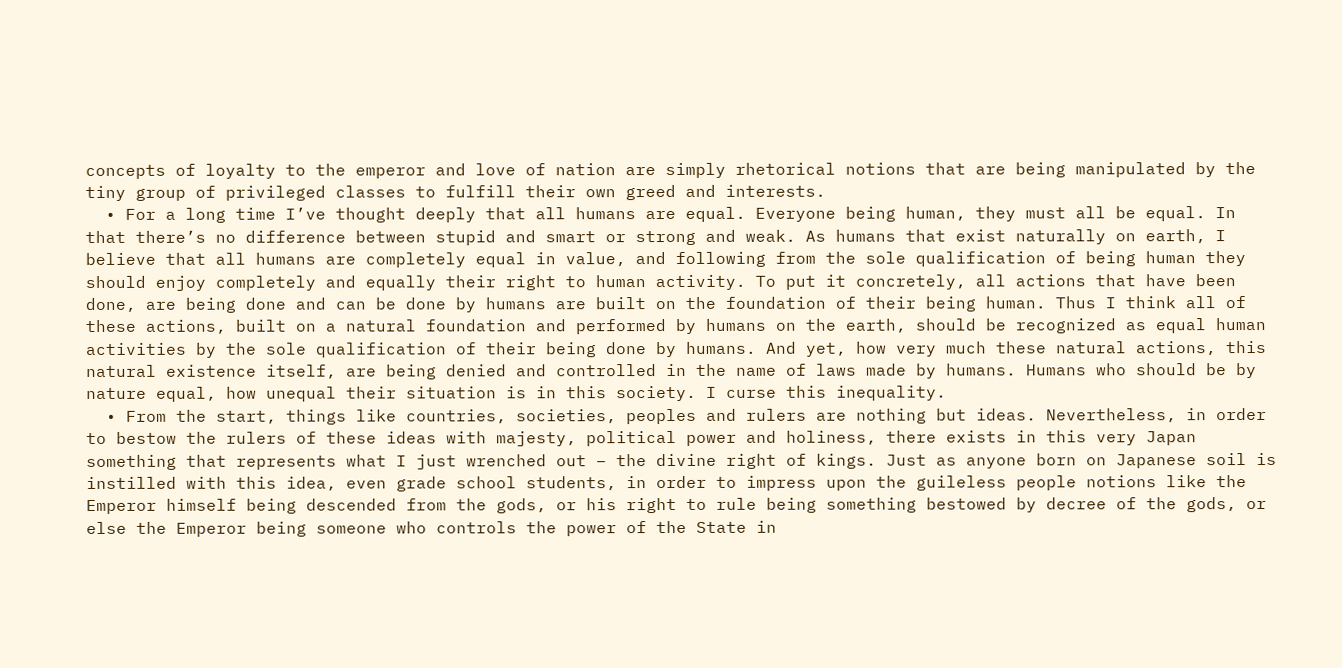concepts of loyalty to the emperor and love of nation are simply rhetorical notions that are being manipulated by the tiny group of privileged classes to fulfill their own greed and interests.
  • For a long time I’ve thought deeply that all humans are equal. Everyone being human, they must all be equal. In that there’s no difference between stupid and smart or strong and weak. As humans that exist naturally on earth, I believe that all humans are completely equal in value, and following from the sole qualification of being human they should enjoy completely and equally their right to human activity. To put it concretely, all actions that have been done, are being done and can be done by humans are built on the foundation of their being human. Thus I think all of these actions, built on a natural foundation and performed by humans on the earth, should be recognized as equal human activities by the sole qualification of their being done by humans. And yet, how very much these natural actions, this natural existence itself, are being denied and controlled in the name of laws made by humans. Humans who should be by nature equal, how unequal their situation is in this society. I curse this inequality.
  • From the start, things like countries, societies, peoples and rulers are nothing but ideas. Nevertheless, in order to bestow the rulers of these ideas with majesty, political power and holiness, there exists in this very Japan something that represents what I just wrenched out – the divine right of kings. Just as anyone born on Japanese soil is instilled with this idea, even grade school students, in order to impress upon the guileless people notions like the Emperor himself being descended from the gods, or his right to rule being something bestowed by decree of the gods, or else the Emperor being someone who controls the power of the State in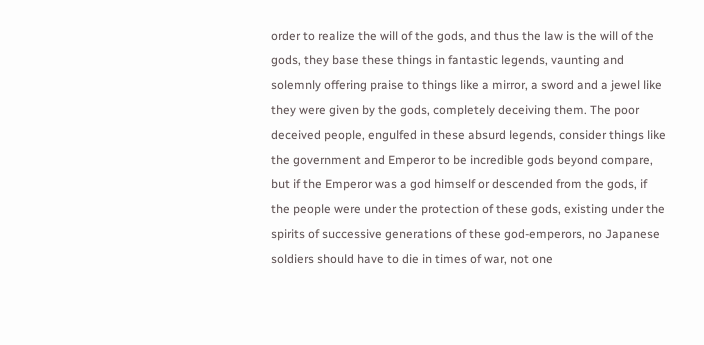order to realize the will of the gods, and thus the law is the will of the gods, they base these things in fantastic legends, vaunting and solemnly offering praise to things like a mirror, a sword and a jewel like they were given by the gods, completely deceiving them. The poor deceived people, engulfed in these absurd legends, consider things like the government and Emperor to be incredible gods beyond compare, but if the Emperor was a god himself or descended from the gods, if the people were under the protection of these gods, existing under the spirits of successive generations of these god-emperors, no Japanese soldiers should have to die in times of war, not one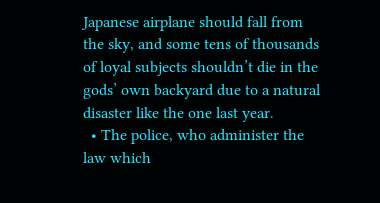Japanese airplane should fall from the sky, and some tens of thousands of loyal subjects shouldn’t die in the gods’ own backyard due to a natural disaster like the one last year.
  • The police, who administer the law which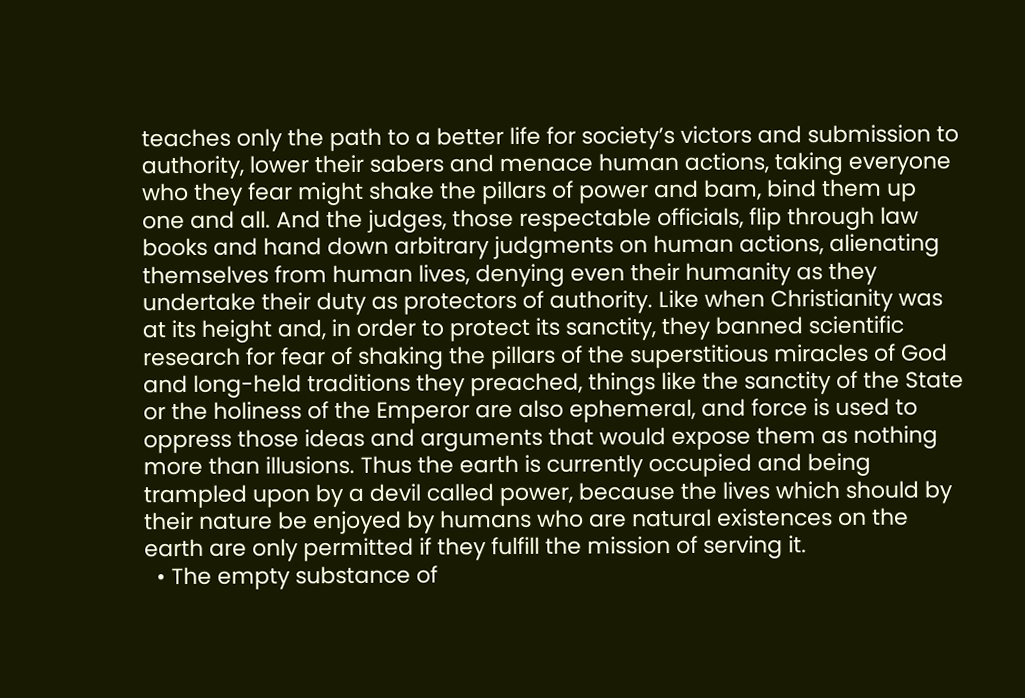teaches only the path to a better life for society’s victors and submission to authority, lower their sabers and menace human actions, taking everyone who they fear might shake the pillars of power and bam, bind them up one and all. And the judges, those respectable officials, flip through law books and hand down arbitrary judgments on human actions, alienating themselves from human lives, denying even their humanity as they undertake their duty as protectors of authority. Like when Christianity was at its height and, in order to protect its sanctity, they banned scientific research for fear of shaking the pillars of the superstitious miracles of God and long-held traditions they preached, things like the sanctity of the State or the holiness of the Emperor are also ephemeral, and force is used to oppress those ideas and arguments that would expose them as nothing more than illusions. Thus the earth is currently occupied and being trampled upon by a devil called power, because the lives which should by their nature be enjoyed by humans who are natural existences on the earth are only permitted if they fulfill the mission of serving it.
  • The empty substance of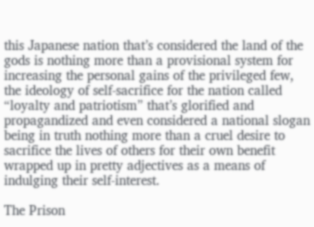this Japanese nation that’s considered the land of the gods is nothing more than a provisional system for increasing the personal gains of the privileged few, the ideology of self-sacrifice for the nation called “loyalty and patriotism” that’s glorified and propagandized and even considered a national slogan being in truth nothing more than a cruel desire to sacrifice the lives of others for their own benefit wrapped up in pretty adjectives as a means of indulging their self-interest.

The Prison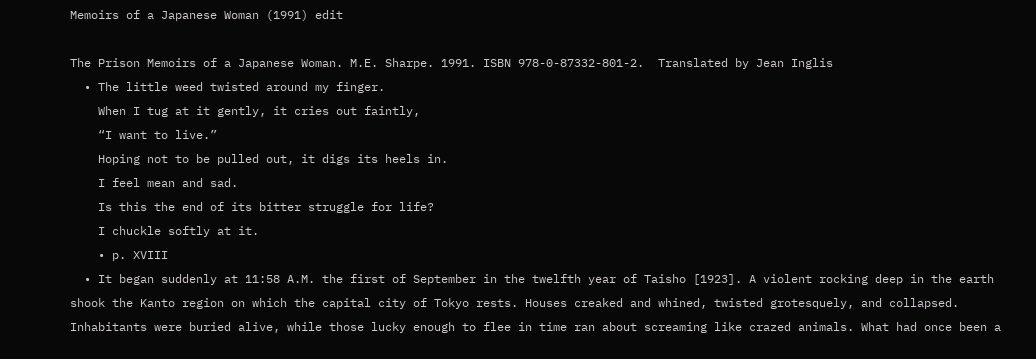Memoirs of a Japanese Woman (1991) edit

The Prison Memoirs of a Japanese Woman. M.E. Sharpe. 1991. ISBN 978-0-87332-801-2.  Translated by Jean Inglis
  • The little weed twisted around my finger.
    When I tug at it gently, it cries out faintly,
    “I want to live.”
    Hoping not to be pulled out, it digs its heels in.
    I feel mean and sad.
    Is this the end of its bitter struggle for life?
    I chuckle softly at it.
    • p. XVIII
  • It began suddenly at 11:58 A.M. the first of September in the twelfth year of Taisho [1923]. A violent rocking deep in the earth shook the Kanto region on which the capital city of Tokyo rests. Houses creaked and whined, twisted grotesquely, and collapsed. Inhabitants were buried alive, while those lucky enough to flee in time ran about screaming like crazed animals. What had once been a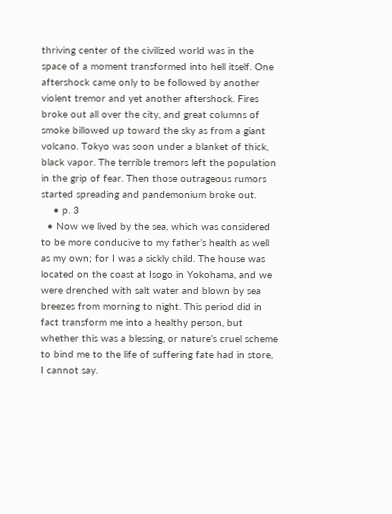thriving center of the civilized world was in the space of a moment transformed into hell itself. One aftershock came only to be followed by another violent tremor and yet another aftershock. Fires broke out all over the city, and great columns of smoke billowed up toward the sky as from a giant volcano. Tokyo was soon under a blanket of thick, black vapor. The terrible tremors left the population in the grip of fear. Then those outrageous rumors started spreading and pandemonium broke out.
    • p. 3
  • Now we lived by the sea, which was considered to be more conducive to my father’s health as well as my own; for I was a sickly child. The house was located on the coast at Isogo in Yokohama, and we were drenched with salt water and blown by sea breezes from morning to night. This period did in fact transform me into a healthy person, but whether this was a blessing, or nature’s cruel scheme to bind me to the life of suffering fate had in store, I cannot say.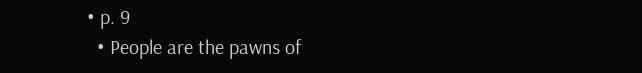• p. 9
  • People are the pawns of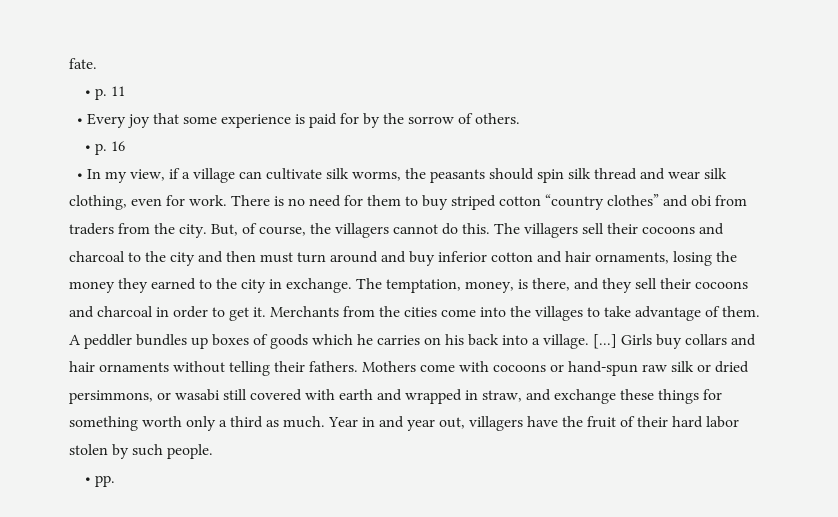fate.
    • p. 11
  • Every joy that some experience is paid for by the sorrow of others.
    • p. 16
  • In my view, if a village can cultivate silk worms, the peasants should spin silk thread and wear silk clothing, even for work. There is no need for them to buy striped cotton “country clothes” and obi from traders from the city. But, of course, the villagers cannot do this. The villagers sell their cocoons and charcoal to the city and then must turn around and buy inferior cotton and hair ornaments, losing the money they earned to the city in exchange. The temptation, money, is there, and they sell their cocoons and charcoal in order to get it. Merchants from the cities come into the villages to take advantage of them. A peddler bundles up boxes of goods which he carries on his back into a village. [...] Girls buy collars and hair ornaments without telling their fathers. Mothers come with cocoons or hand-spun raw silk or dried persimmons, or wasabi still covered with earth and wrapped in straw, and exchange these things for something worth only a third as much. Year in and year out, villagers have the fruit of their hard labor stolen by such people.
    • pp.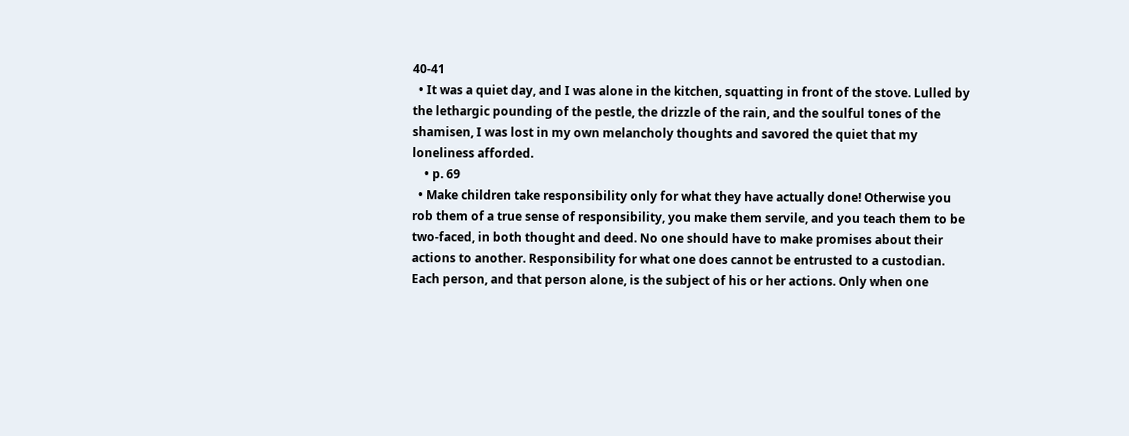40-41
  • It was a quiet day, and I was alone in the kitchen, squatting in front of the stove. Lulled by the lethargic pounding of the pestle, the drizzle of the rain, and the soulful tones of the shamisen, I was lost in my own melancholy thoughts and savored the quiet that my loneliness afforded.
    • p. 69
  • Make children take responsibility only for what they have actually done! Otherwise you rob them of a true sense of responsibility, you make them servile, and you teach them to be two-faced, in both thought and deed. No one should have to make promises about their actions to another. Responsibility for what one does cannot be entrusted to a custodian. Each person, and that person alone, is the subject of his or her actions. Only when one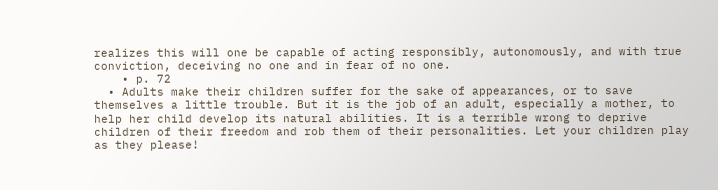realizes this will one be capable of acting responsibly, autonomously, and with true conviction, deceiving no one and in fear of no one.
    • p. 72
  • Adults make their children suffer for the sake of appearances, or to save themselves a little trouble. But it is the job of an adult, especially a mother, to help her child develop its natural abilities. It is a terrible wrong to deprive children of their freedom and rob them of their personalities. Let your children play as they please!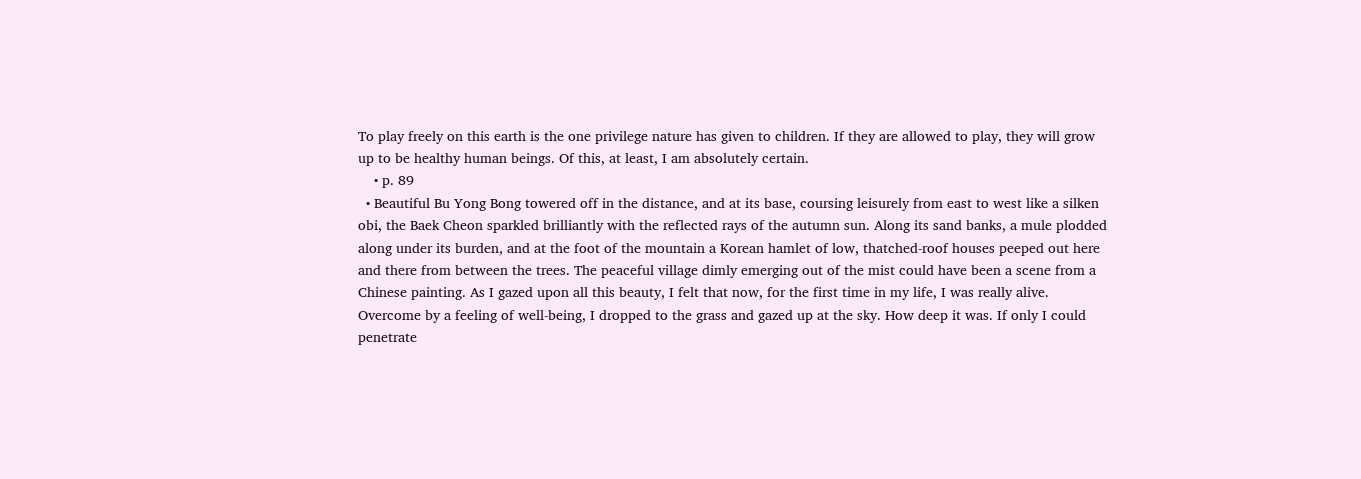To play freely on this earth is the one privilege nature has given to children. If they are allowed to play, they will grow up to be healthy human beings. Of this, at least, I am absolutely certain.
    • p. 89
  • Beautiful Bu Yong Bong towered off in the distance, and at its base, coursing leisurely from east to west like a silken obi, the Baek Cheon sparkled brilliantly with the reflected rays of the autumn sun. Along its sand banks, a mule plodded along under its burden, and at the foot of the mountain a Korean hamlet of low, thatched-roof houses peeped out here and there from between the trees. The peaceful village dimly emerging out of the mist could have been a scene from a Chinese painting. As I gazed upon all this beauty, I felt that now, for the first time in my life, I was really alive. Overcome by a feeling of well-being, I dropped to the grass and gazed up at the sky. How deep it was. If only I could penetrate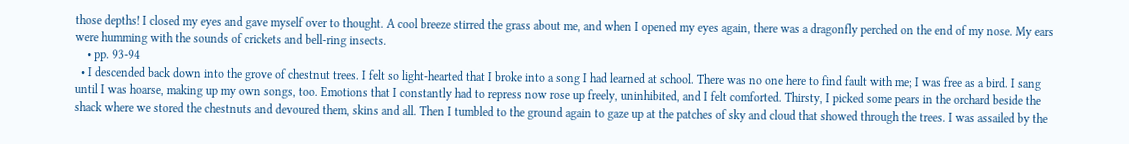those depths! I closed my eyes and gave myself over to thought. A cool breeze stirred the grass about me, and when I opened my eyes again, there was a dragonfly perched on the end of my nose. My ears were humming with the sounds of crickets and bell-ring insects.
    • pp. 93-94
  • I descended back down into the grove of chestnut trees. I felt so light-hearted that I broke into a song I had learned at school. There was no one here to find fault with me; I was free as a bird. I sang until I was hoarse, making up my own songs, too. Emotions that I constantly had to repress now rose up freely, uninhibited, and I felt comforted. Thirsty, I picked some pears in the orchard beside the shack where we stored the chestnuts and devoured them, skins and all. Then I tumbled to the ground again to gaze up at the patches of sky and cloud that showed through the trees. I was assailed by the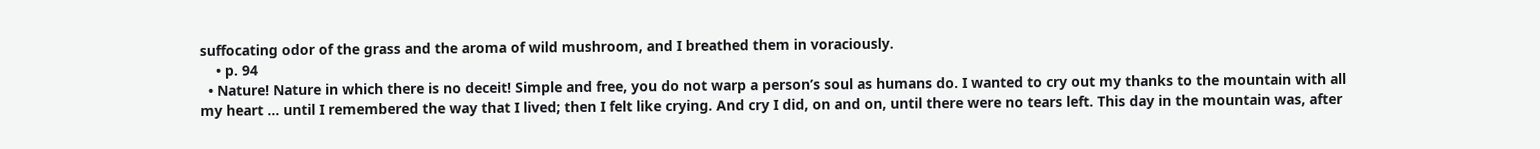suffocating odor of the grass and the aroma of wild mushroom, and I breathed them in voraciously.
    • p. 94
  • Nature! Nature in which there is no deceit! Simple and free, you do not warp a person’s soul as humans do. I wanted to cry out my thanks to the mountain with all my heart … until I remembered the way that I lived; then I felt like crying. And cry I did, on and on, until there were no tears left. This day in the mountain was, after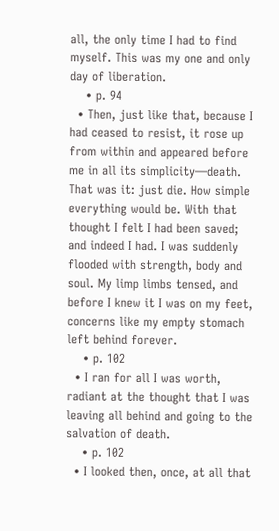all, the only time I had to find myself. This was my one and only day of liberation.
    • p. 94
  • Then, just like that, because I had ceased to resist, it rose up from within and appeared before me in all its simplicity—death. That was it: just die. How simple everything would be. With that thought I felt I had been saved; and indeed I had. I was suddenly flooded with strength, body and soul. My limp limbs tensed, and before I knew it I was on my feet, concerns like my empty stomach left behind forever.
    • p. 102
  • I ran for all I was worth, radiant at the thought that I was leaving all behind and going to the salvation of death.
    • p. 102
  • I looked then, once, at all that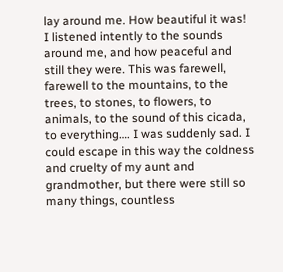lay around me. How beautiful it was! I listened intently to the sounds around me, and how peaceful and still they were. This was farewell, farewell to the mountains, to the trees, to stones, to flowers, to animals, to the sound of this cicada, to everything…. I was suddenly sad. I could escape in this way the coldness and cruelty of my aunt and grandmother, but there were still so many things, countless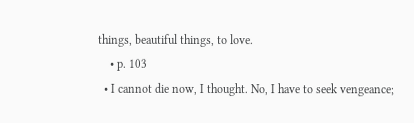things, beautiful things, to love.
    • p. 103
  • I cannot die now, I thought. No, I have to seek vengeance;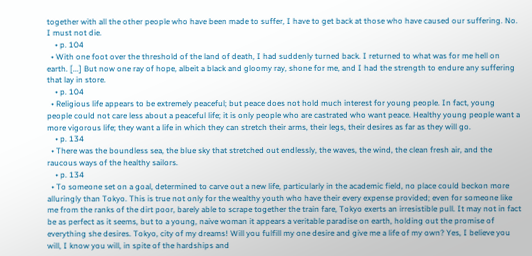together with all the other people who have been made to suffer, I have to get back at those who have caused our suffering. No. I must not die.
    • p. 104
  • With one foot over the threshold of the land of death, I had suddenly turned back. I returned to what was for me hell on earth. [...] But now one ray of hope, albeit a black and gloomy ray, shone for me, and I had the strength to endure any suffering that lay in store.
    • p. 104
  • Religious life appears to be extremely peaceful; but peace does not hold much interest for young people. In fact, young people could not care less about a peaceful life; it is only people who are castrated who want peace. Healthy young people want a more vigorous life; they want a life in which they can stretch their arms, their legs, their desires as far as they will go.
    • p. 134
  • There was the boundless sea, the blue sky that stretched out endlessly, the waves, the wind, the clean fresh air, and the raucous ways of the healthy sailors.
    • p. 134
  • To someone set on a goal, determined to carve out a new life, particularly in the academic field, no place could beckon more alluringly than Tokyo. This is true not only for the wealthy youth who have their every expense provided; even for someone like me from the ranks of the dirt poor, barely able to scrape together the train fare, Tokyo exerts an irresistible pull. It may not in fact be as perfect as it seems, but to a young, naive woman it appears a veritable paradise on earth, holding out the promise of everything she desires. Tokyo, city of my dreams! Will you fulfill my one desire and give me a life of my own? Yes, I believe you will, I know you will, in spite of the hardships and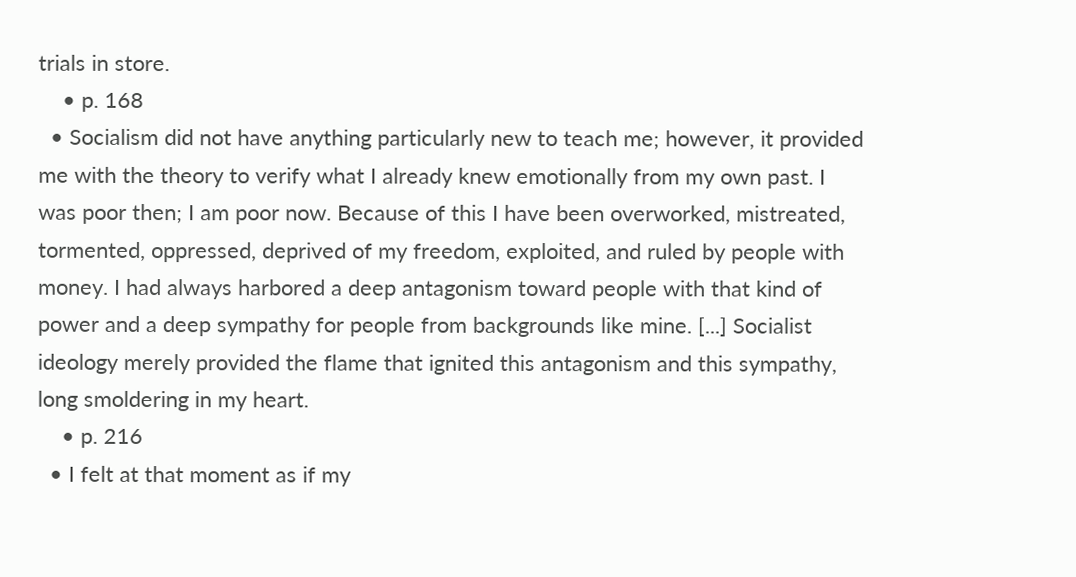trials in store.
    • p. 168
  • Socialism did not have anything particularly new to teach me; however, it provided me with the theory to verify what I already knew emotionally from my own past. I was poor then; I am poor now. Because of this I have been overworked, mistreated, tormented, oppressed, deprived of my freedom, exploited, and ruled by people with money. I had always harbored a deep antagonism toward people with that kind of power and a deep sympathy for people from backgrounds like mine. [...] Socialist ideology merely provided the flame that ignited this antagonism and this sympathy, long smoldering in my heart.
    • p. 216
  • I felt at that moment as if my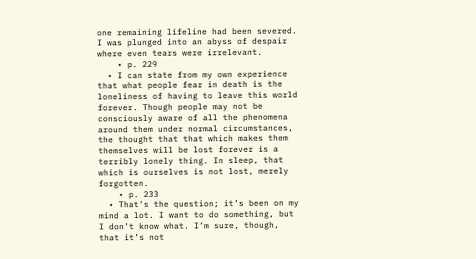one remaining lifeline had been severed. I was plunged into an abyss of despair where even tears were irrelevant.
    • p. 229
  • I can state from my own experience that what people fear in death is the loneliness of having to leave this world forever. Though people may not be consciously aware of all the phenomena around them under normal circumstances, the thought that that which makes them themselves will be lost forever is a terribly lonely thing. In sleep, that which is ourselves is not lost, merely forgotten.
    • p. 233
  • That’s the question; it’s been on my mind a lot. I want to do something, but I don’t know what. I’m sure, though, that it’s not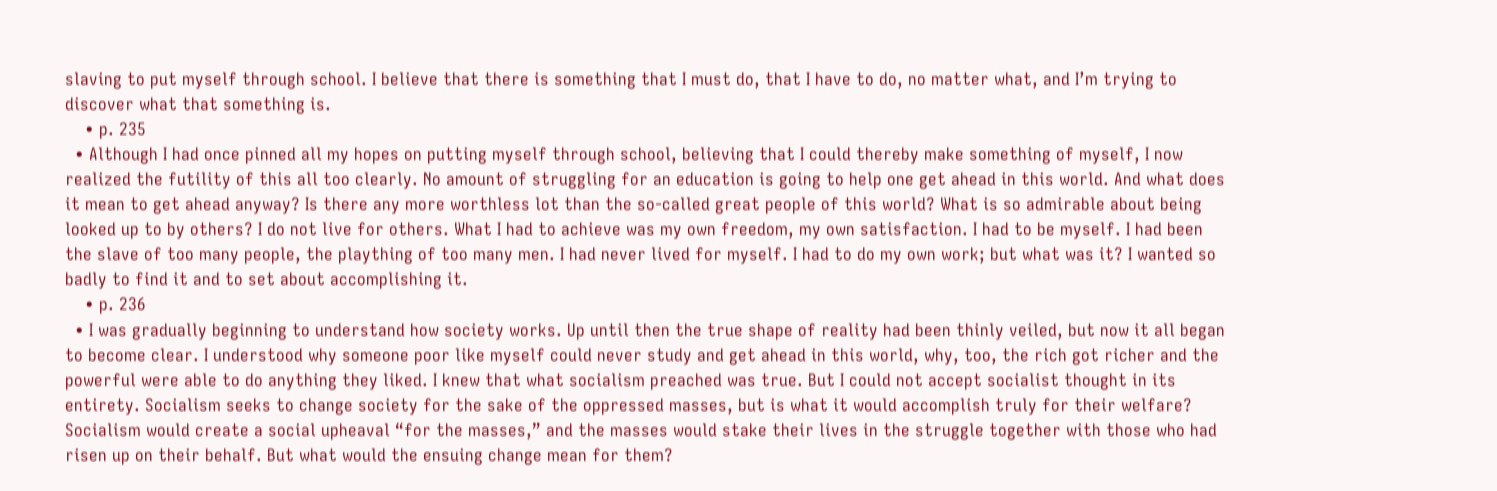slaving to put myself through school. I believe that there is something that I must do, that I have to do, no matter what, and I’m trying to discover what that something is.
    • p. 235
  • Although I had once pinned all my hopes on putting myself through school, believing that I could thereby make something of myself, I now realized the futility of this all too clearly. No amount of struggling for an education is going to help one get ahead in this world. And what does it mean to get ahead anyway? Is there any more worthless lot than the so-called great people of this world? What is so admirable about being looked up to by others? I do not live for others. What I had to achieve was my own freedom, my own satisfaction. I had to be myself. I had been the slave of too many people, the plaything of too many men. I had never lived for myself. I had to do my own work; but what was it? I wanted so badly to find it and to set about accomplishing it.
    • p. 236
  • I was gradually beginning to understand how society works. Up until then the true shape of reality had been thinly veiled, but now it all began to become clear. I understood why someone poor like myself could never study and get ahead in this world, why, too, the rich got richer and the powerful were able to do anything they liked. I knew that what socialism preached was true. But I could not accept socialist thought in its entirety. Socialism seeks to change society for the sake of the oppressed masses, but is what it would accomplish truly for their welfare? Socialism would create a social upheaval “for the masses,” and the masses would stake their lives in the struggle together with those who had risen up on their behalf. But what would the ensuing change mean for them?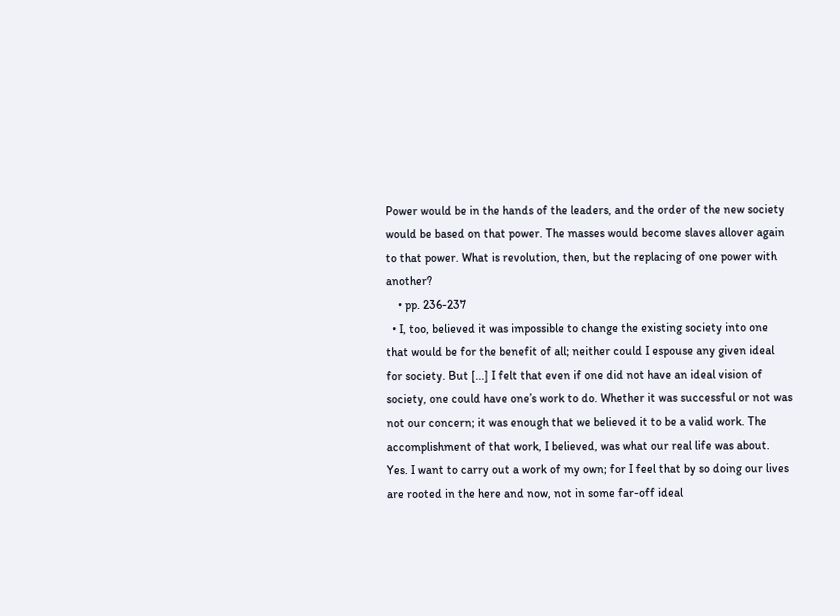Power would be in the hands of the leaders, and the order of the new society would be based on that power. The masses would become slaves allover again to that power. What is revolution, then, but the replacing of one power with another?
    • pp. 236-237
  • I, too, believed it was impossible to change the existing society into one that would be for the benefit of all; neither could I espouse any given ideal for society. But [...] I felt that even if one did not have an ideal vision of society, one could have one’s work to do. Whether it was successful or not was not our concern; it was enough that we believed it to be a valid work. The accomplishment of that work, I believed, was what our real life was about. Yes. I want to carry out a work of my own; for I feel that by so doing our lives are rooted in the here and now, not in some far-off ideal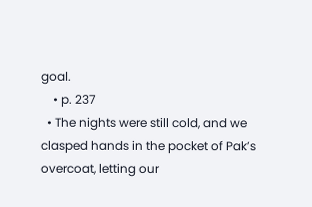goal.
    • p. 237
  • The nights were still cold, and we clasped hands in the pocket of Pak’s overcoat, letting our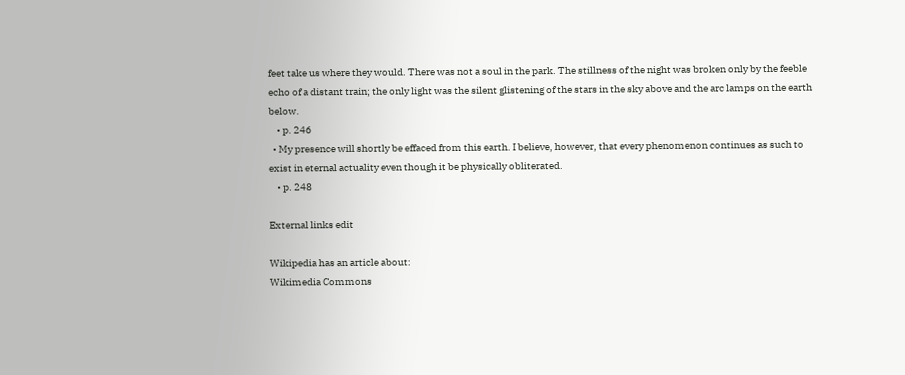feet take us where they would. There was not a soul in the park. The stillness of the night was broken only by the feeble echo of a distant train; the only light was the silent glistening of the stars in the sky above and the arc lamps on the earth below.
    • p. 246
  • My presence will shortly be effaced from this earth. I believe, however, that every phenomenon continues as such to exist in eternal actuality even though it be physically obliterated.
    • p. 248

External links edit

Wikipedia has an article about:
Wikimedia Commons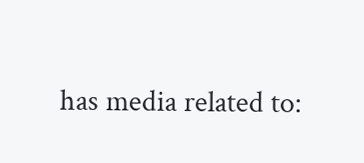has media related to: